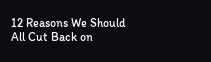12 Reasons We Should All Cut Back on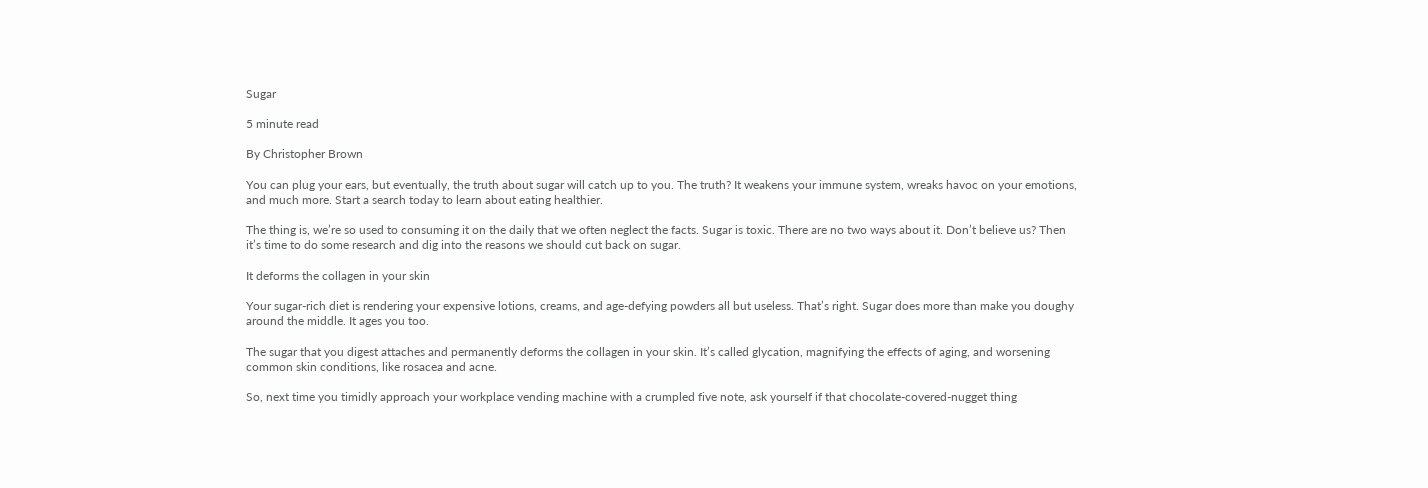Sugar

5 minute read

By Christopher Brown

You can plug your ears, but eventually, the truth about sugar will catch up to you. The truth? It weakens your immune system, wreaks havoc on your emotions, and much more. Start a search today to learn about eating healthier.

The thing is, we’re so used to consuming it on the daily that we often neglect the facts. Sugar is toxic. There are no two ways about it. Don’t believe us? Then it’s time to do some research and dig into the reasons we should cut back on sugar.

It deforms the collagen in your skin

Your sugar-rich diet is rendering your expensive lotions, creams, and age-defying powders all but useless. That’s right. Sugar does more than make you doughy around the middle. It ages you too.

The sugar that you digest attaches and permanently deforms the collagen in your skin. It’s called glycation, magnifying the effects of aging, and worsening common skin conditions, like rosacea and acne.

So, next time you timidly approach your workplace vending machine with a crumpled five note, ask yourself if that chocolate-covered-nugget thing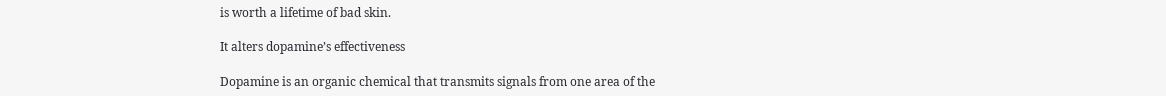is worth a lifetime of bad skin.

It alters dopamine’s effectiveness

Dopamine is an organic chemical that transmits signals from one area of the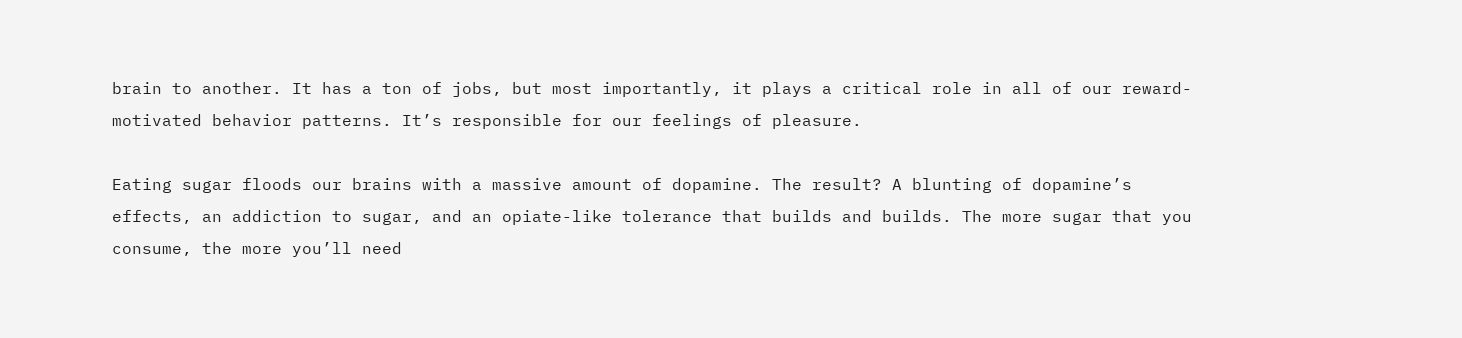brain to another. It has a ton of jobs, but most importantly, it plays a critical role in all of our reward-motivated behavior patterns. It’s responsible for our feelings of pleasure.

Eating sugar floods our brains with a massive amount of dopamine. The result? A blunting of dopamine’s effects, an addiction to sugar, and an opiate-like tolerance that builds and builds. The more sugar that you consume, the more you’ll need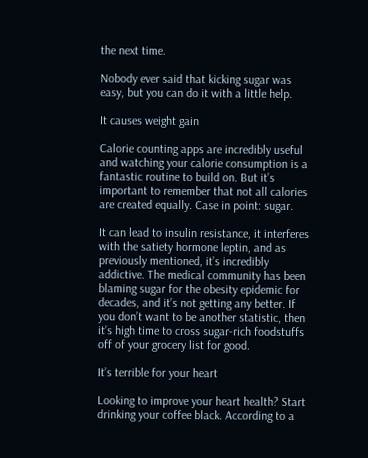the next time.

Nobody ever said that kicking sugar was easy, but you can do it with a little help.

It causes weight gain

Calorie counting apps are incredibly useful and watching your calorie consumption is a fantastic routine to build on. But it’s important to remember that not all calories are created equally. Case in point: sugar.

It can lead to insulin resistance, it interferes with the satiety hormone leptin, and as previously mentioned, it’s incredibly addictive. The medical community has been blaming sugar for the obesity epidemic for decades, and it’s not getting any better. If you don’t want to be another statistic, then it’s high time to cross sugar-rich foodstuffs off of your grocery list for good.

It’s terrible for your heart

Looking to improve your heart health? Start drinking your coffee black. According to a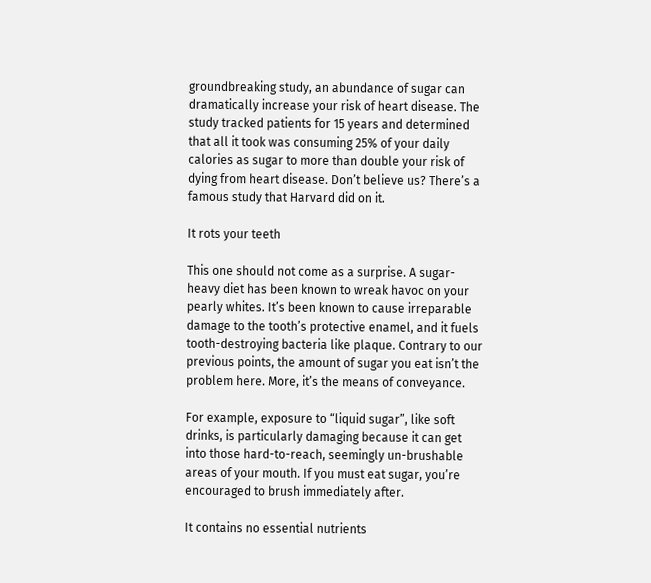groundbreaking study, an abundance of sugar can dramatically increase your risk of heart disease. The study tracked patients for 15 years and determined that all it took was consuming 25% of your daily calories as sugar to more than double your risk of dying from heart disease. Don’t believe us? There’s a famous study that Harvard did on it.

It rots your teeth

This one should not come as a surprise. A sugar-heavy diet has been known to wreak havoc on your pearly whites. It’s been known to cause irreparable damage to the tooth’s protective enamel, and it fuels tooth-destroying bacteria like plaque. Contrary to our previous points, the amount of sugar you eat isn’t the problem here. More, it’s the means of conveyance.

For example, exposure to “liquid sugar”, like soft drinks, is particularly damaging because it can get into those hard-to-reach, seemingly un-brushable areas of your mouth. If you must eat sugar, you’re encouraged to brush immediately after.

It contains no essential nutrients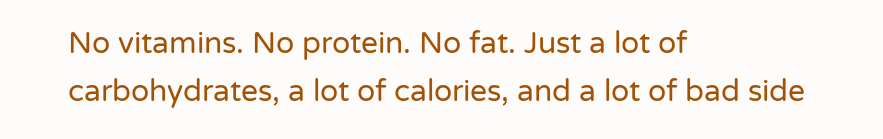No vitamins. No protein. No fat. Just a lot of carbohydrates, a lot of calories, and a lot of bad side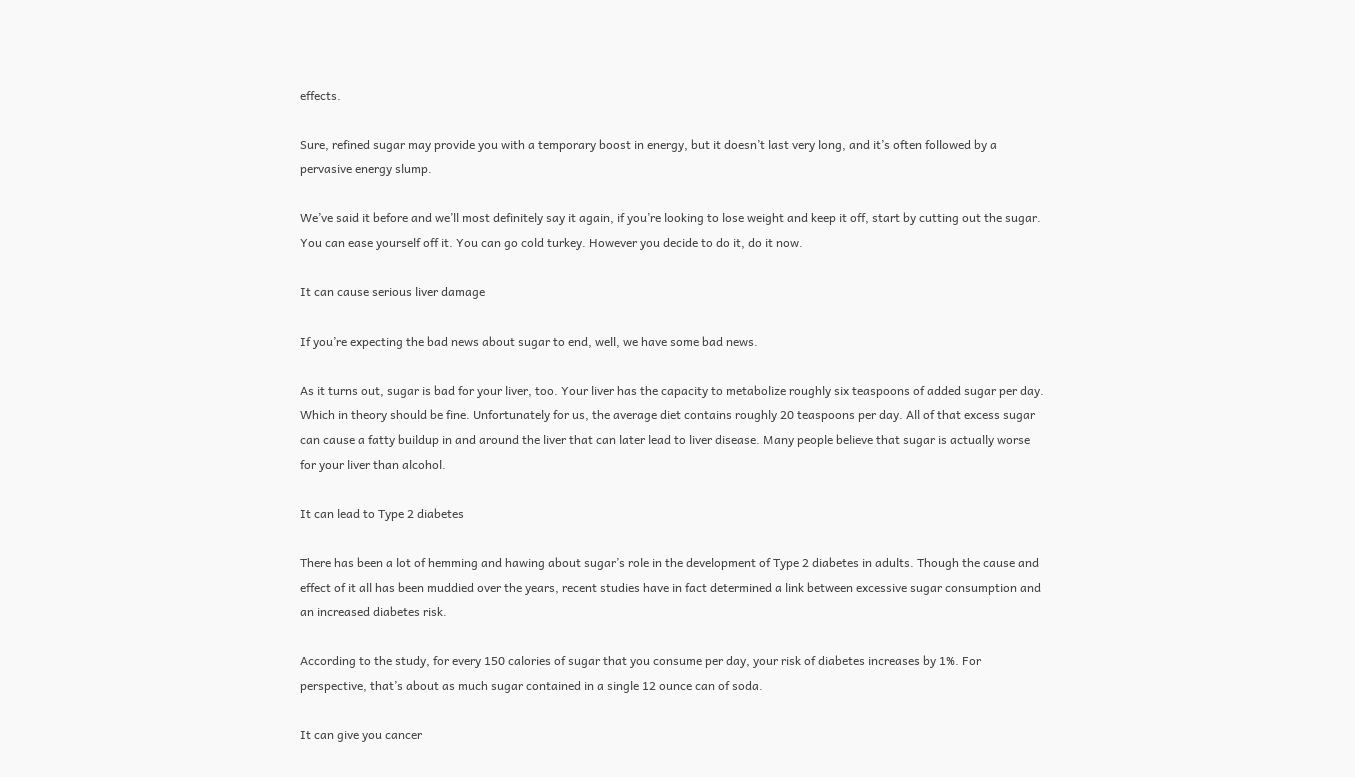effects.

Sure, refined sugar may provide you with a temporary boost in energy, but it doesn’t last very long, and it’s often followed by a pervasive energy slump.

We’ve said it before and we’ll most definitely say it again, if you’re looking to lose weight and keep it off, start by cutting out the sugar. You can ease yourself off it. You can go cold turkey. However you decide to do it, do it now.

It can cause serious liver damage

If you’re expecting the bad news about sugar to end, well, we have some bad news.

As it turns out, sugar is bad for your liver, too. Your liver has the capacity to metabolize roughly six teaspoons of added sugar per day. Which in theory should be fine. Unfortunately for us, the average diet contains roughly 20 teaspoons per day. All of that excess sugar can cause a fatty buildup in and around the liver that can later lead to liver disease. Many people believe that sugar is actually worse for your liver than alcohol.

It can lead to Type 2 diabetes

There has been a lot of hemming and hawing about sugar’s role in the development of Type 2 diabetes in adults. Though the cause and effect of it all has been muddied over the years, recent studies have in fact determined a link between excessive sugar consumption and an increased diabetes risk.

According to the study, for every 150 calories of sugar that you consume per day, your risk of diabetes increases by 1%. For perspective, that’s about as much sugar contained in a single 12 ounce can of soda.

It can give you cancer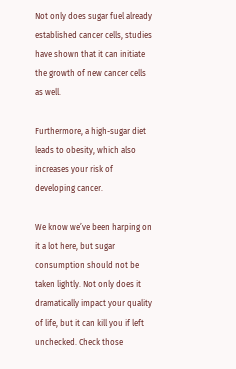Not only does sugar fuel already established cancer cells, studies have shown that it can initiate the growth of new cancer cells as well.

Furthermore, a high-sugar diet leads to obesity, which also increases your risk of developing cancer.

We know we’ve been harping on it a lot here, but sugar consumption should not be taken lightly. Not only does it dramatically impact your quality of life, but it can kill you if left unchecked. Check those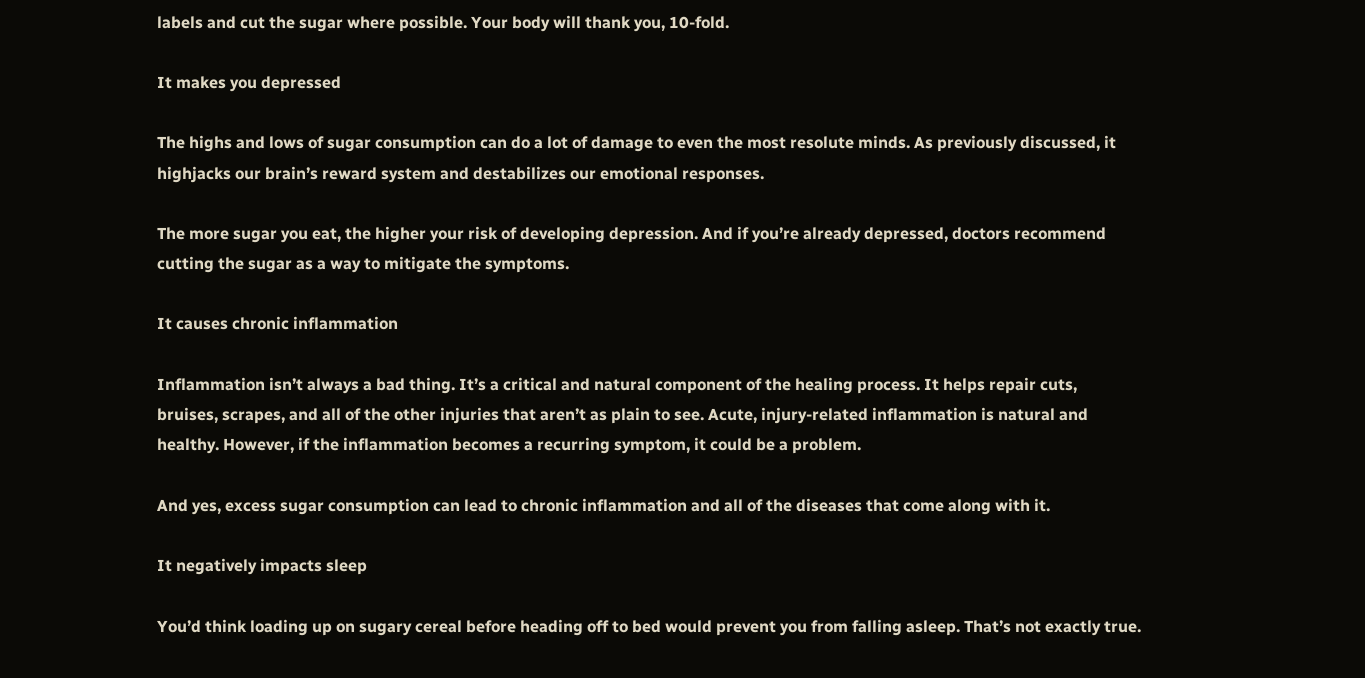labels and cut the sugar where possible. Your body will thank you, 10-fold.

It makes you depressed

The highs and lows of sugar consumption can do a lot of damage to even the most resolute minds. As previously discussed, it highjacks our brain’s reward system and destabilizes our emotional responses.

The more sugar you eat, the higher your risk of developing depression. And if you’re already depressed, doctors recommend cutting the sugar as a way to mitigate the symptoms.

It causes chronic inflammation

Inflammation isn’t always a bad thing. It’s a critical and natural component of the healing process. It helps repair cuts, bruises, scrapes, and all of the other injuries that aren’t as plain to see. Acute, injury-related inflammation is natural and healthy. However, if the inflammation becomes a recurring symptom, it could be a problem.

And yes, excess sugar consumption can lead to chronic inflammation and all of the diseases that come along with it.

It negatively impacts sleep

You’d think loading up on sugary cereal before heading off to bed would prevent you from falling asleep. That’s not exactly true.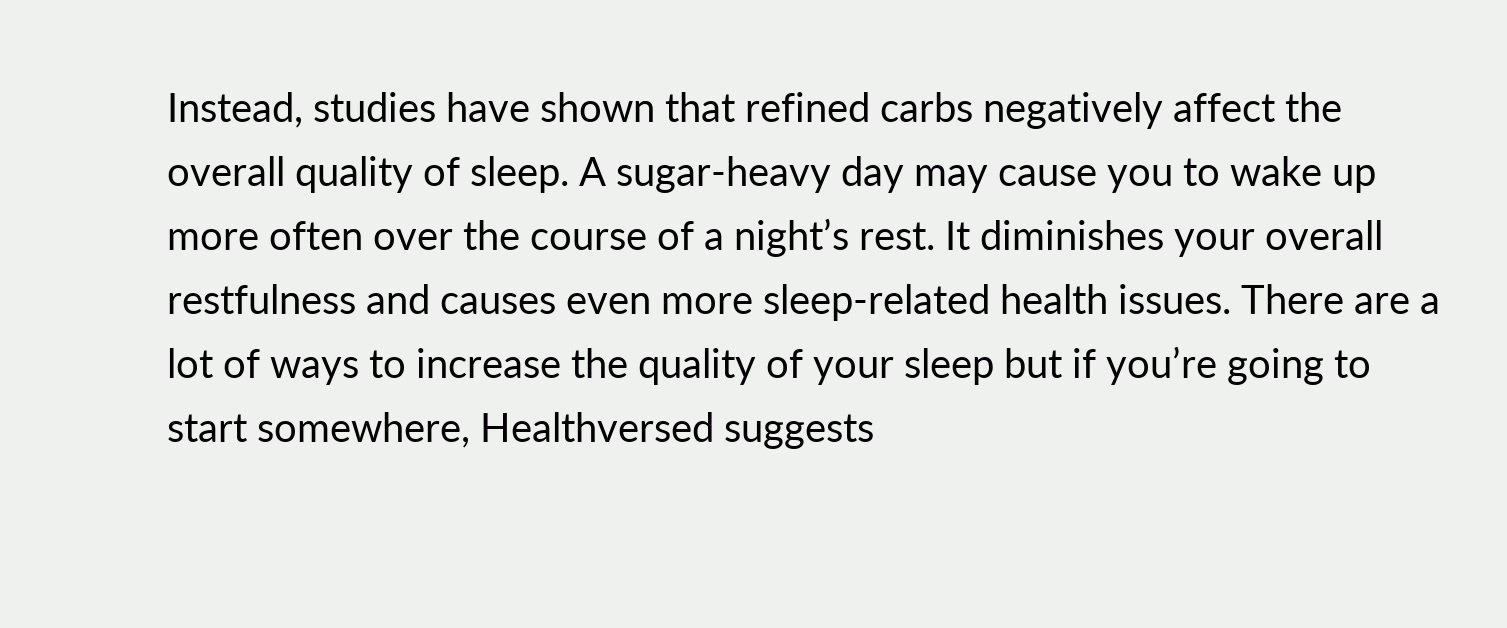Instead, studies have shown that refined carbs negatively affect the overall quality of sleep. A sugar-heavy day may cause you to wake up more often over the course of a night’s rest. It diminishes your overall restfulness and causes even more sleep-related health issues. There are a lot of ways to increase the quality of your sleep but if you’re going to start somewhere, Healthversed suggests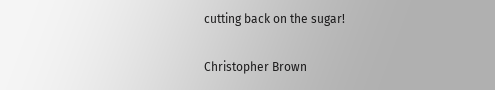cutting back on the sugar!

Christopher Brown